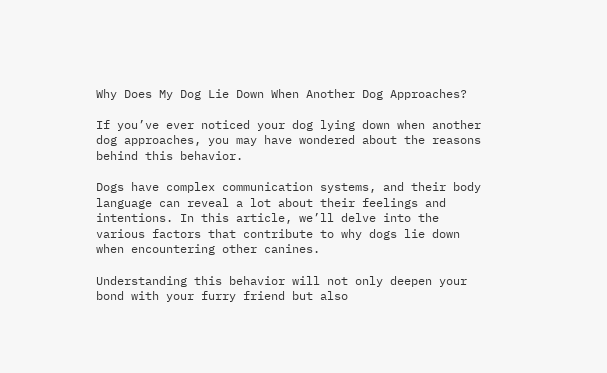Why Does My Dog Lie Down When Another Dog Approaches?

If you’ve ever noticed your dog lying down when another dog approaches, you may have wondered about the reasons behind this behavior.

Dogs have complex communication systems, and their body language can reveal a lot about their feelings and intentions. In this article, we’ll delve into the various factors that contribute to why dogs lie down when encountering other canines.

Understanding this behavior will not only deepen your bond with your furry friend but also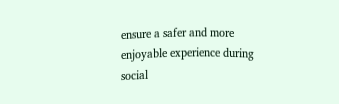ensure a safer and more enjoyable experience during social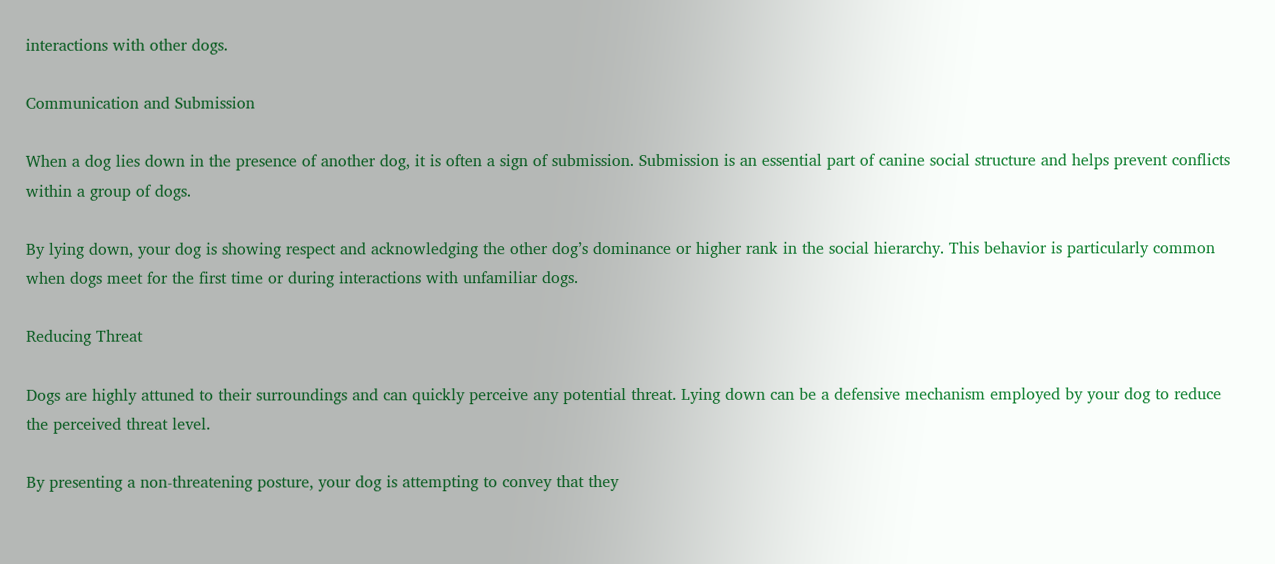interactions with other dogs.

Communication and Submission

When a dog lies down in the presence of another dog, it is often a sign of submission. Submission is an essential part of canine social structure and helps prevent conflicts within a group of dogs.

By lying down, your dog is showing respect and acknowledging the other dog’s dominance or higher rank in the social hierarchy. This behavior is particularly common when dogs meet for the first time or during interactions with unfamiliar dogs.

Reducing Threat

Dogs are highly attuned to their surroundings and can quickly perceive any potential threat. Lying down can be a defensive mechanism employed by your dog to reduce the perceived threat level.

By presenting a non-threatening posture, your dog is attempting to convey that they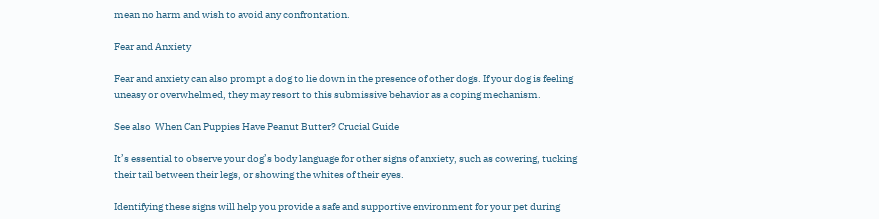mean no harm and wish to avoid any confrontation.

Fear and Anxiety

Fear and anxiety can also prompt a dog to lie down in the presence of other dogs. If your dog is feeling uneasy or overwhelmed, they may resort to this submissive behavior as a coping mechanism.

See also  When Can Puppies Have Peanut Butter? Crucial Guide

It’s essential to observe your dog’s body language for other signs of anxiety, such as cowering, tucking their tail between their legs, or showing the whites of their eyes.

Identifying these signs will help you provide a safe and supportive environment for your pet during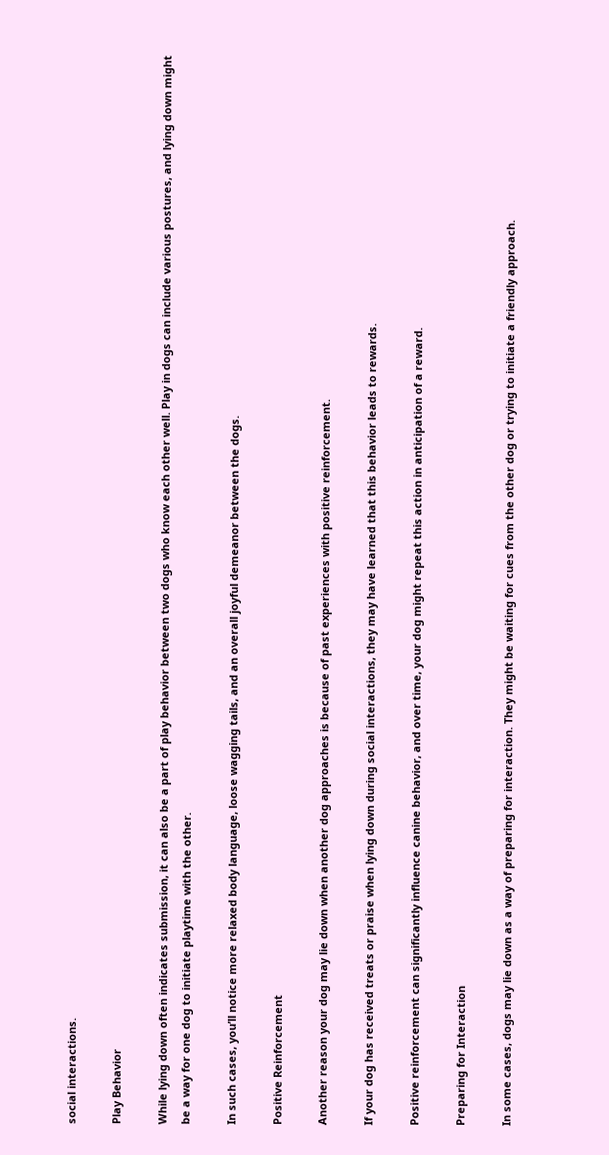social interactions.

Play Behavior

While lying down often indicates submission, it can also be a part of play behavior between two dogs who know each other well. Play in dogs can include various postures, and lying down might be a way for one dog to initiate playtime with the other.

In such cases, you’ll notice more relaxed body language, loose wagging tails, and an overall joyful demeanor between the dogs.

Positive Reinforcement

Another reason your dog may lie down when another dog approaches is because of past experiences with positive reinforcement.

If your dog has received treats or praise when lying down during social interactions, they may have learned that this behavior leads to rewards.

Positive reinforcement can significantly influence canine behavior, and over time, your dog might repeat this action in anticipation of a reward.

Preparing for Interaction

In some cases, dogs may lie down as a way of preparing for interaction. They might be waiting for cues from the other dog or trying to initiate a friendly approach.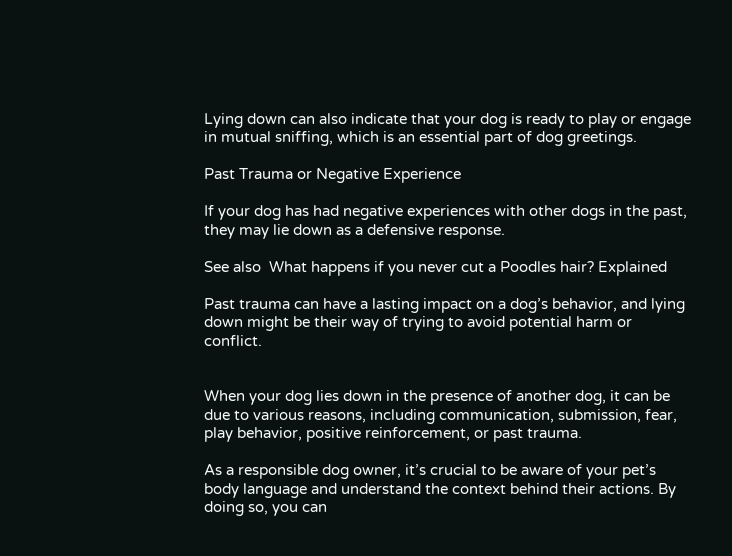Lying down can also indicate that your dog is ready to play or engage in mutual sniffing, which is an essential part of dog greetings.

Past Trauma or Negative Experience

If your dog has had negative experiences with other dogs in the past, they may lie down as a defensive response.

See also  What happens if you never cut a Poodles hair? Explained

Past trauma can have a lasting impact on a dog’s behavior, and lying down might be their way of trying to avoid potential harm or conflict.


When your dog lies down in the presence of another dog, it can be due to various reasons, including communication, submission, fear, play behavior, positive reinforcement, or past trauma.

As a responsible dog owner, it’s crucial to be aware of your pet’s body language and understand the context behind their actions. By doing so, you can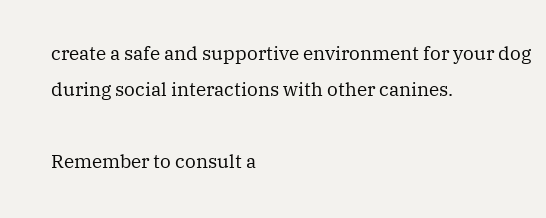create a safe and supportive environment for your dog during social interactions with other canines.

Remember to consult a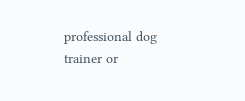professional dog trainer or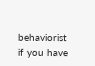behaviorist if you have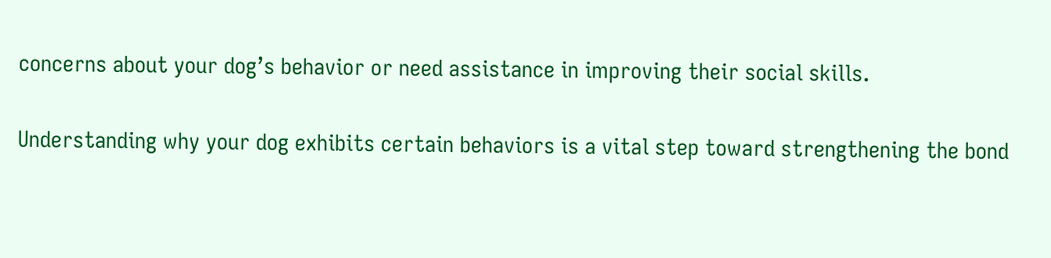concerns about your dog’s behavior or need assistance in improving their social skills.

Understanding why your dog exhibits certain behaviors is a vital step toward strengthening the bond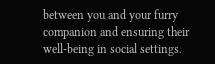between you and your furry companion and ensuring their well-being in social settings.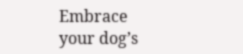Embrace your dog’s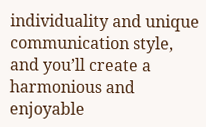individuality and unique communication style, and you’ll create a harmonious and enjoyable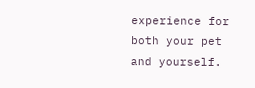experience for both your pet and yourself.